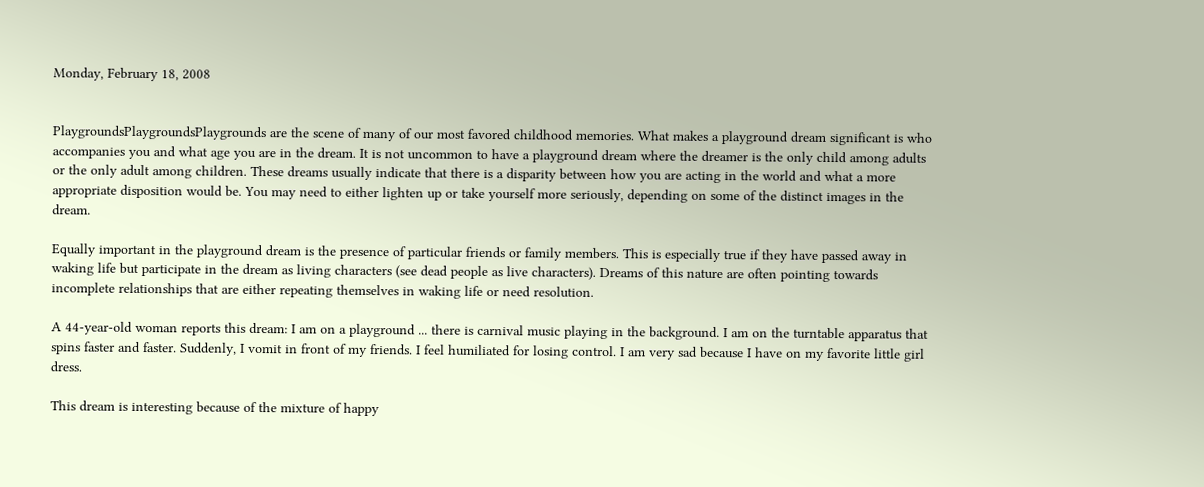Monday, February 18, 2008


PlaygroundsPlaygroundsPlaygrounds are the scene of many of our most favored childhood memories. What makes a playground dream significant is who accompanies you and what age you are in the dream. It is not uncommon to have a playground dream where the dreamer is the only child among adults or the only adult among children. These dreams usually indicate that there is a disparity between how you are acting in the world and what a more appropriate disposition would be. You may need to either lighten up or take yourself more seriously, depending on some of the distinct images in the dream.

Equally important in the playground dream is the presence of particular friends or family members. This is especially true if they have passed away in waking life but participate in the dream as living characters (see dead people as live characters). Dreams of this nature are often pointing towards incomplete relationships that are either repeating themselves in waking life or need resolution.

A 44-year-old woman reports this dream: I am on a playground ... there is carnival music playing in the background. I am on the turntable apparatus that spins faster and faster. Suddenly, I vomit in front of my friends. I feel humiliated for losing control. I am very sad because I have on my favorite little girl dress.

This dream is interesting because of the mixture of happy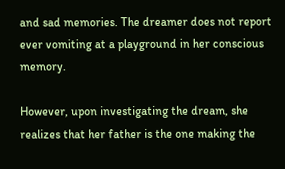and sad memories. The dreamer does not report ever vomiting at a playground in her conscious memory.

However, upon investigating the dream, she realizes that her father is the one making the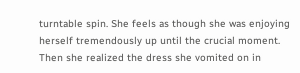turntable spin. She feels as though she was enjoying herself tremendously up until the crucial moment. Then she realized the dress she vomited on in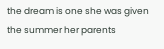the dream is one she was given the summer her parents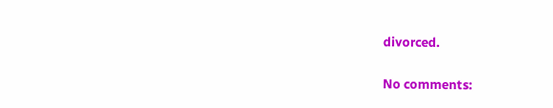divorced.


No comments: